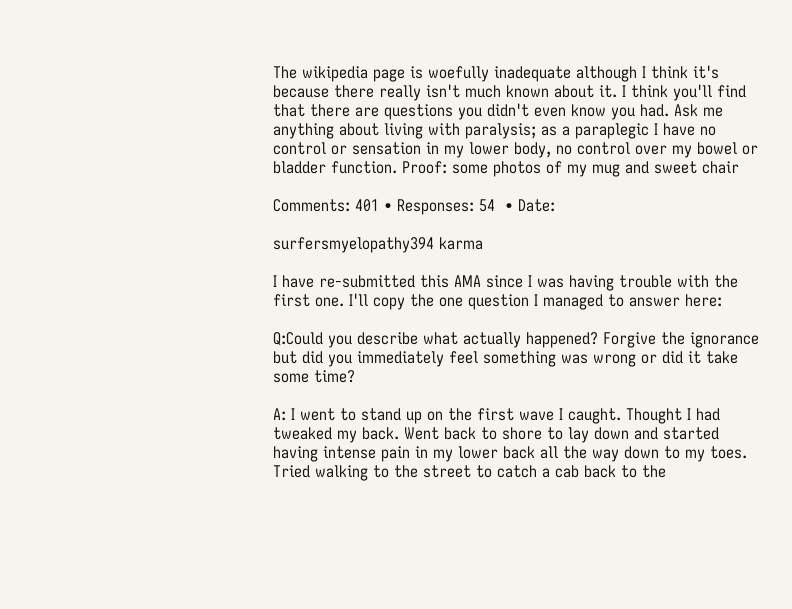The wikipedia page is woefully inadequate although I think it's because there really isn't much known about it. I think you'll find that there are questions you didn't even know you had. Ask me anything about living with paralysis; as a paraplegic I have no control or sensation in my lower body, no control over my bowel or bladder function. Proof: some photos of my mug and sweet chair

Comments: 401 • Responses: 54  • Date:

surfersmyelopathy394 karma

I have re-submitted this AMA since I was having trouble with the first one. I'll copy the one question I managed to answer here:

Q:Could you describe what actually happened? Forgive the ignorance but did you immediately feel something was wrong or did it take some time?

A: I went to stand up on the first wave I caught. Thought I had tweaked my back. Went back to shore to lay down and started having intense pain in my lower back all the way down to my toes. Tried walking to the street to catch a cab back to the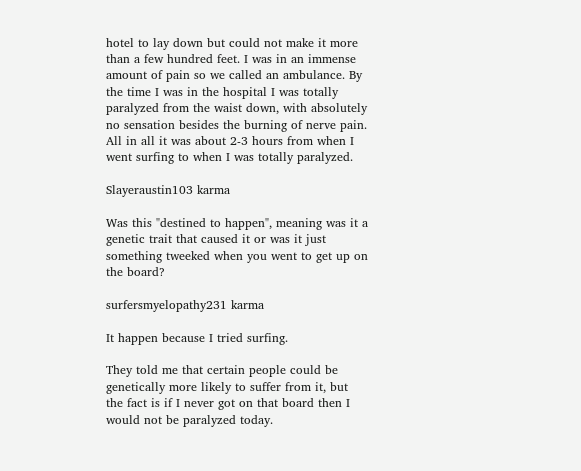hotel to lay down but could not make it more than a few hundred feet. I was in an immense amount of pain so we called an ambulance. By the time I was in the hospital I was totally paralyzed from the waist down, with absolutely no sensation besides the burning of nerve pain.
All in all it was about 2-3 hours from when I went surfing to when I was totally paralyzed.

Slayeraustin103 karma

Was this "destined to happen", meaning was it a genetic trait that caused it or was it just something tweeked when you went to get up on the board?

surfersmyelopathy231 karma

It happen because I tried surfing.

They told me that certain people could be genetically more likely to suffer from it, but the fact is if I never got on that board then I would not be paralyzed today.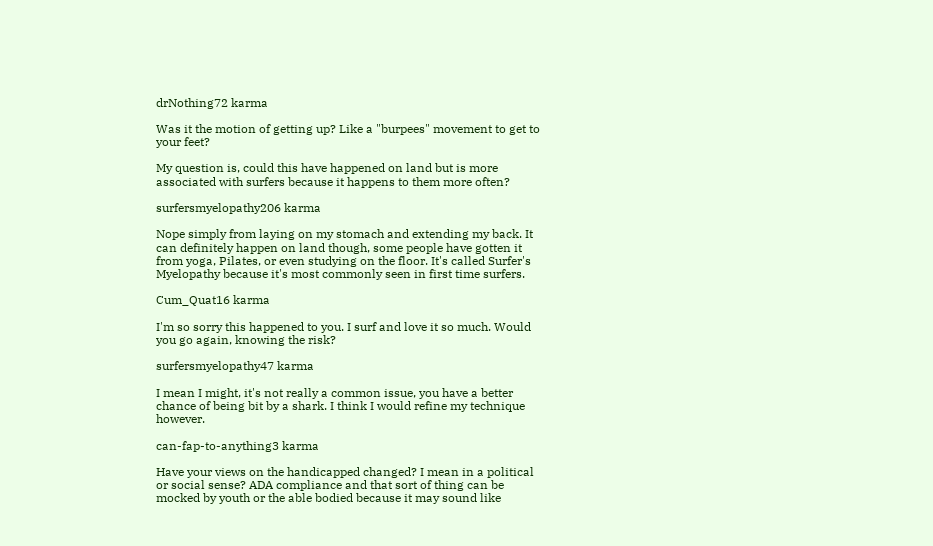drNothing72 karma

Was it the motion of getting up? Like a "burpees" movement to get to your feet?

My question is, could this have happened on land but is more associated with surfers because it happens to them more often?

surfersmyelopathy206 karma

Nope simply from laying on my stomach and extending my back. It can definitely happen on land though, some people have gotten it from yoga, Pilates, or even studying on the floor. It's called Surfer's Myelopathy because it's most commonly seen in first time surfers.

Cum_Quat16 karma

I'm so sorry this happened to you. I surf and love it so much. Would you go again, knowing the risk?

surfersmyelopathy47 karma

I mean I might, it's not really a common issue, you have a better chance of being bit by a shark. I think I would refine my technique however.

can-fap-to-anything3 karma

Have your views on the handicapped changed? I mean in a political or social sense? ADA compliance and that sort of thing can be mocked by youth or the able bodied because it may sound like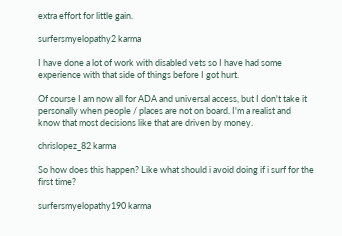extra effort for little gain.

surfersmyelopathy2 karma

I have done a lot of work with disabled vets so I have had some experience with that side of things before I got hurt.

Of course I am now all for ADA and universal access, but I don't take it personally when people / places are not on board. I'm a realist and know that most decisions like that are driven by money.

chrislopez_82 karma

So how does this happen? Like what should i avoid doing if i surf for the first time?

surfersmyelopathy190 karma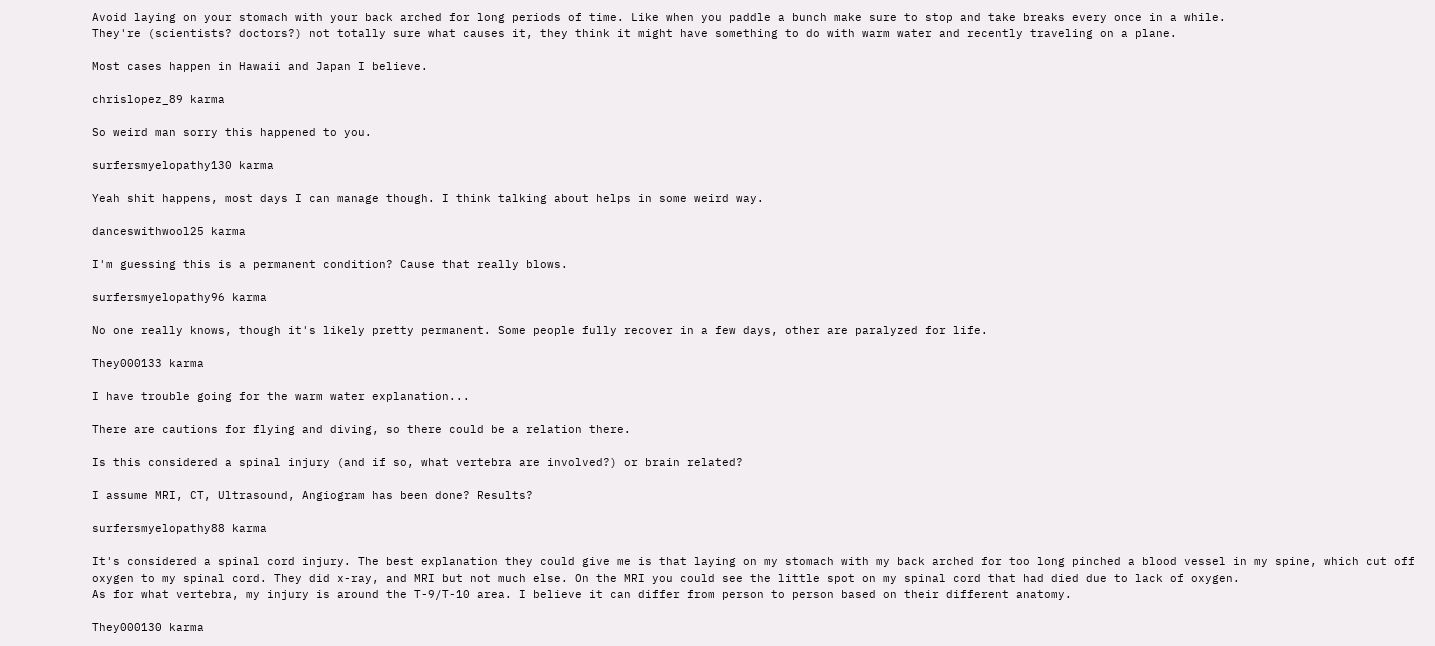Avoid laying on your stomach with your back arched for long periods of time. Like when you paddle a bunch make sure to stop and take breaks every once in a while.
They're (scientists? doctors?) not totally sure what causes it, they think it might have something to do with warm water and recently traveling on a plane.

Most cases happen in Hawaii and Japan I believe.

chrislopez_89 karma

So weird man sorry this happened to you.

surfersmyelopathy130 karma

Yeah shit happens, most days I can manage though. I think talking about helps in some weird way.

danceswithwool25 karma

I'm guessing this is a permanent condition? Cause that really blows.

surfersmyelopathy96 karma

No one really knows, though it's likely pretty permanent. Some people fully recover in a few days, other are paralyzed for life.

They000133 karma

I have trouble going for the warm water explanation...

There are cautions for flying and diving, so there could be a relation there.

Is this considered a spinal injury (and if so, what vertebra are involved?) or brain related?

I assume MRI, CT, Ultrasound, Angiogram has been done? Results?

surfersmyelopathy88 karma

It's considered a spinal cord injury. The best explanation they could give me is that laying on my stomach with my back arched for too long pinched a blood vessel in my spine, which cut off oxygen to my spinal cord. They did x-ray, and MRI but not much else. On the MRI you could see the little spot on my spinal cord that had died due to lack of oxygen.
As for what vertebra, my injury is around the T-9/T-10 area. I believe it can differ from person to person based on their different anatomy.

They000130 karma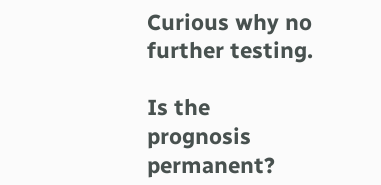Curious why no further testing.

Is the prognosis permanent?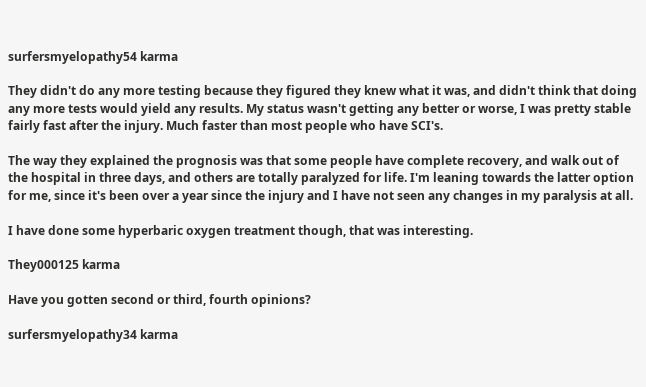surfersmyelopathy54 karma

They didn't do any more testing because they figured they knew what it was, and didn't think that doing any more tests would yield any results. My status wasn't getting any better or worse, I was pretty stable fairly fast after the injury. Much faster than most people who have SCI's.

The way they explained the prognosis was that some people have complete recovery, and walk out of the hospital in three days, and others are totally paralyzed for life. I'm leaning towards the latter option for me, since it's been over a year since the injury and I have not seen any changes in my paralysis at all.

I have done some hyperbaric oxygen treatment though, that was interesting.

They000125 karma

Have you gotten second or third, fourth opinions?

surfersmyelopathy34 karma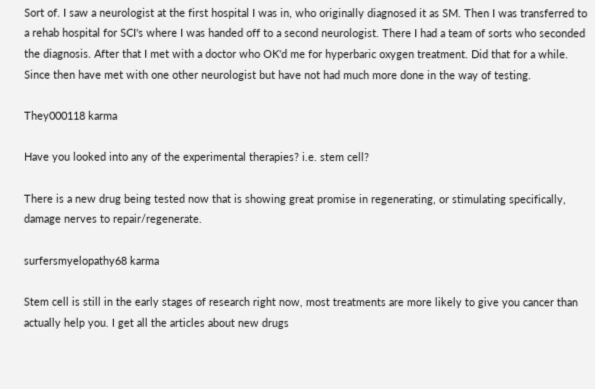Sort of. I saw a neurologist at the first hospital I was in, who originally diagnosed it as SM. Then I was transferred to a rehab hospital for SCI's where I was handed off to a second neurologist. There I had a team of sorts who seconded the diagnosis. After that I met with a doctor who OK'd me for hyperbaric oxygen treatment. Did that for a while. Since then have met with one other neurologist but have not had much more done in the way of testing.

They000118 karma

Have you looked into any of the experimental therapies? i.e. stem cell?

There is a new drug being tested now that is showing great promise in regenerating, or stimulating specifically, damage nerves to repair/regenerate.

surfersmyelopathy68 karma

Stem cell is still in the early stages of research right now, most treatments are more likely to give you cancer than actually help you. I get all the articles about new drugs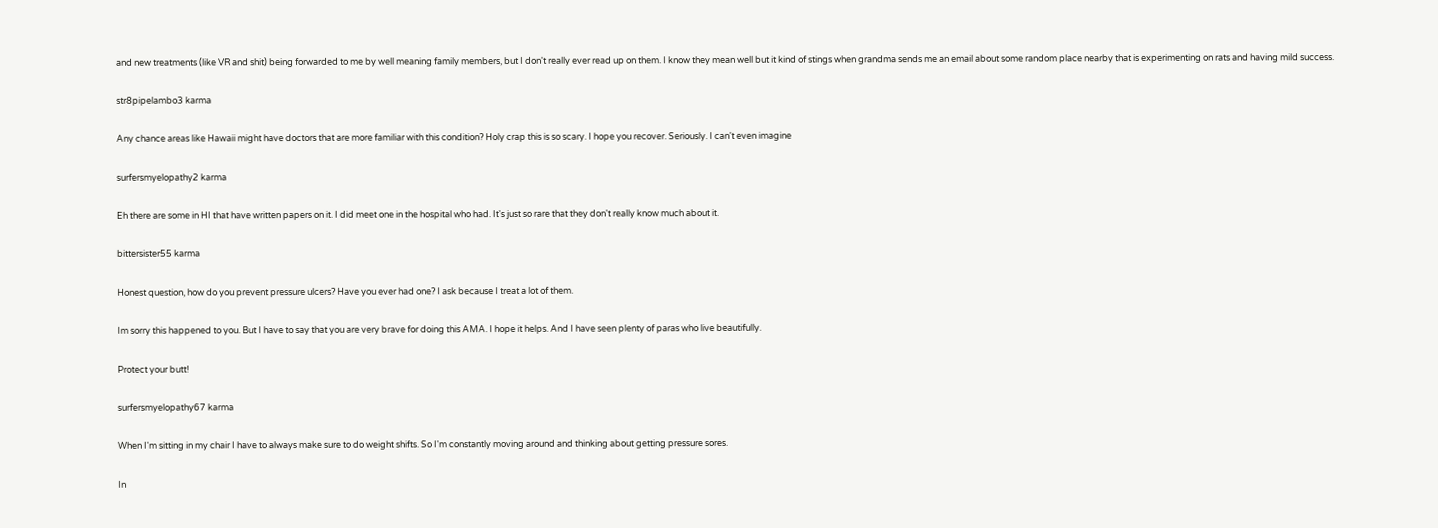and new treatments (like VR and shit) being forwarded to me by well meaning family members, but I don't really ever read up on them. I know they mean well but it kind of stings when grandma sends me an email about some random place nearby that is experimenting on rats and having mild success.

str8pipelambo3 karma

Any chance areas like Hawaii might have doctors that are more familiar with this condition? Holy crap this is so scary. I hope you recover. Seriously. I can't even imagine

surfersmyelopathy2 karma

Eh there are some in HI that have written papers on it. I did meet one in the hospital who had. It's just so rare that they don't really know much about it.

bittersister55 karma

Honest question, how do you prevent pressure ulcers? Have you ever had one? I ask because I treat a lot of them.

Im sorry this happened to you. But I have to say that you are very brave for doing this AMA. I hope it helps. And I have seen plenty of paras who live beautifully.

Protect your butt!

surfersmyelopathy67 karma

When I'm sitting in my chair I have to always make sure to do weight shifts. So I'm constantly moving around and thinking about getting pressure sores.

In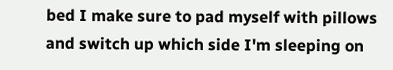bed I make sure to pad myself with pillows and switch up which side I'm sleeping on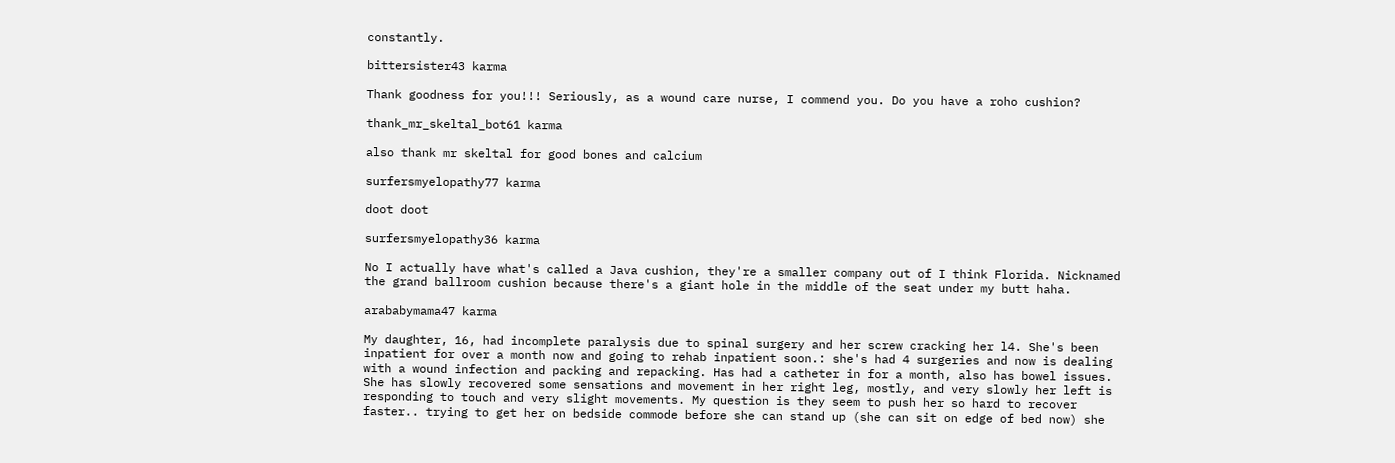constantly.

bittersister43 karma

Thank goodness for you!!! Seriously, as a wound care nurse, I commend you. Do you have a roho cushion?

thank_mr_skeltal_bot61 karma

also thank mr skeltal for good bones and calcium

surfersmyelopathy77 karma

doot doot

surfersmyelopathy36 karma

No I actually have what's called a Java cushion, they're a smaller company out of I think Florida. Nicknamed the grand ballroom cushion because there's a giant hole in the middle of the seat under my butt haha.

arababymama47 karma

My daughter, 16, had incomplete paralysis due to spinal surgery and her screw cracking her l4. She's been inpatient for over a month now and going to rehab inpatient soon.: she's had 4 surgeries and now is dealing with a wound infection and packing and repacking. Has had a catheter in for a month, also has bowel issues. She has slowly recovered some sensations and movement in her right leg, mostly, and very slowly her left is responding to touch and very slight movements. My question is they seem to push her so hard to recover faster.. trying to get her on bedside commode before she can stand up (she can sit on edge of bed now) she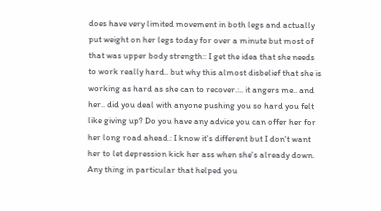does have very limited movement in both legs and actually put weight on her legs today for over a minute but most of that was upper body strength:: I get the idea that she needs to work really hard.. but why this almost disbelief that she is working as hard as she can to recover.:.. it angers me.. and her.. did you deal with anyone pushing you so hard you felt like giving up? Do you have any advice you can offer her for her long road ahead.: I know it's different but I don't want her to let depression kick her ass when she's already down. Any thing in particular that helped you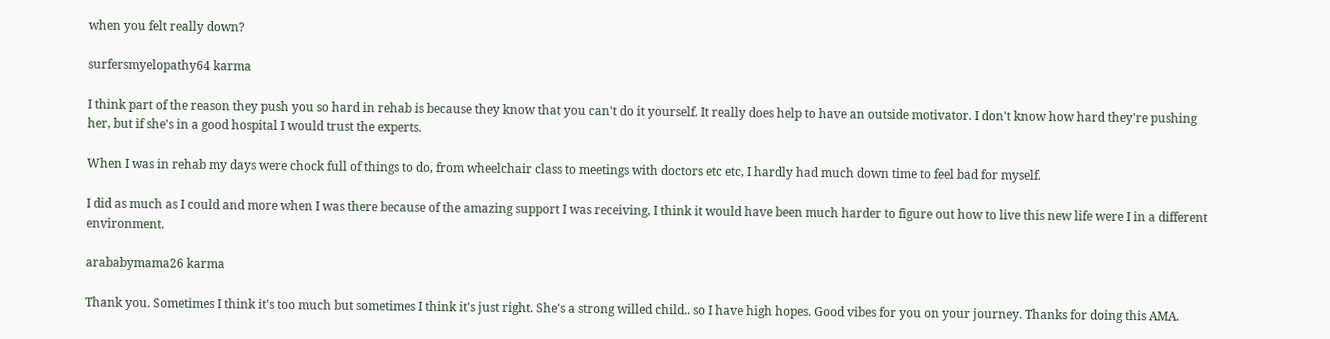when you felt really down?

surfersmyelopathy64 karma

I think part of the reason they push you so hard in rehab is because they know that you can't do it yourself. It really does help to have an outside motivator. I don't know how hard they're pushing her, but if she's in a good hospital I would trust the experts.

When I was in rehab my days were chock full of things to do, from wheelchair class to meetings with doctors etc etc, I hardly had much down time to feel bad for myself.

I did as much as I could and more when I was there because of the amazing support I was receiving, I think it would have been much harder to figure out how to live this new life were I in a different environment.

arababymama26 karma

Thank you. Sometimes I think it's too much but sometimes I think it's just right. She's a strong willed child.. so I have high hopes. Good vibes for you on your journey. Thanks for doing this AMA.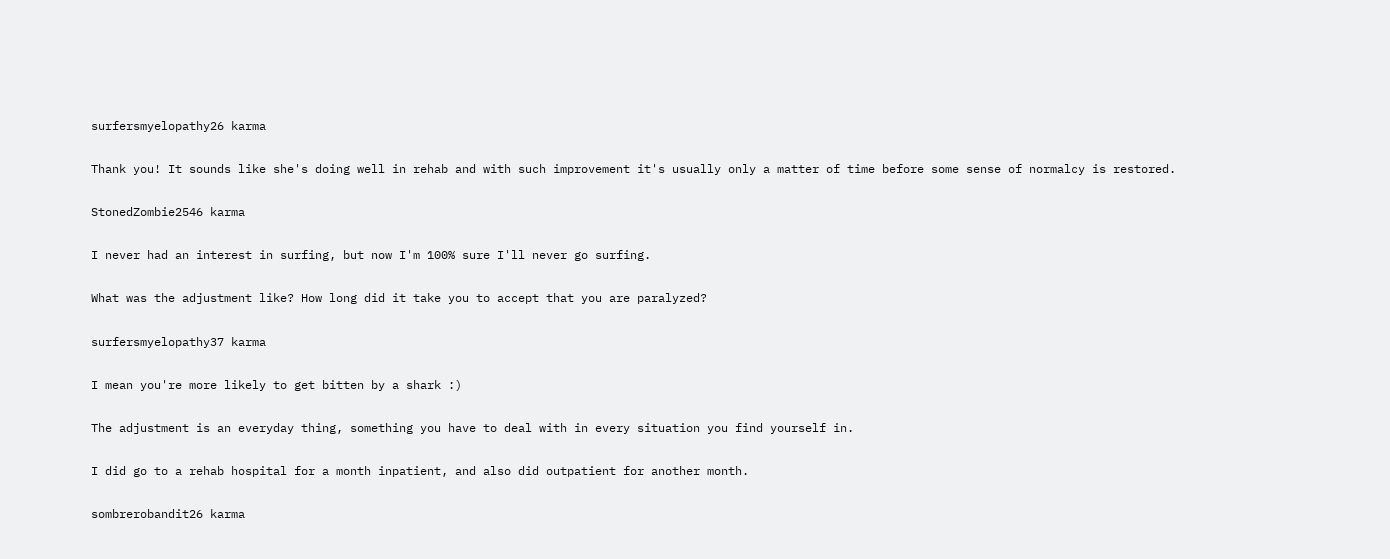surfersmyelopathy26 karma

Thank you! It sounds like she's doing well in rehab and with such improvement it's usually only a matter of time before some sense of normalcy is restored.

StonedZombie2546 karma

I never had an interest in surfing, but now I'm 100% sure I'll never go surfing.

What was the adjustment like? How long did it take you to accept that you are paralyzed?

surfersmyelopathy37 karma

I mean you're more likely to get bitten by a shark :)

The adjustment is an everyday thing, something you have to deal with in every situation you find yourself in.

I did go to a rehab hospital for a month inpatient, and also did outpatient for another month.

sombrerobandit26 karma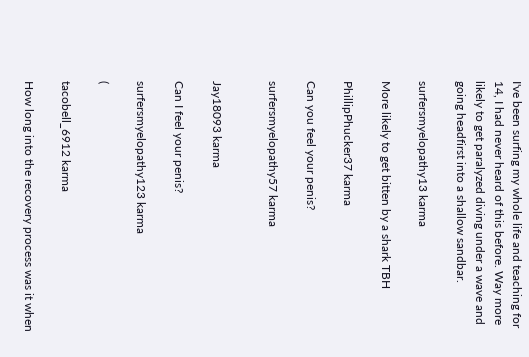I've been surfing my whole life and teaching for 14, I had never heard of this before. Way more likely to get paralyzed diving under a wave and going headfirst into a shallow sandbar.

surfersmyelopathy13 karma

More likely to get bitten by a shark TBH

PhillipPhucker37 karma

Can you feel your penis?

surfersmyelopathy57 karma


Jay18093 karma

Can I feel your penis?

surfersmyelopathy123 karma

(

tacobell_6912 karma

How long into the recovery process was it when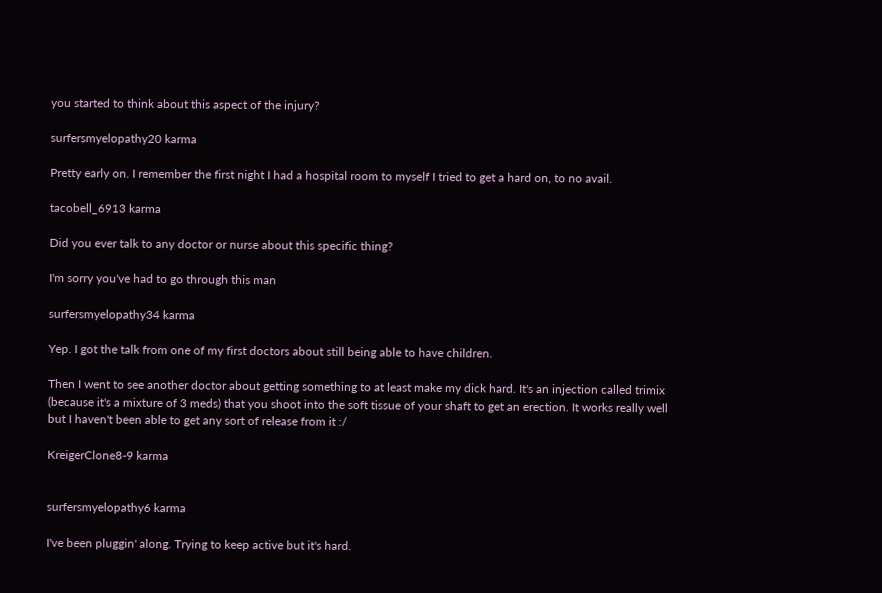you started to think about this aspect of the injury?

surfersmyelopathy20 karma

Pretty early on. I remember the first night I had a hospital room to myself I tried to get a hard on, to no avail.

tacobell_6913 karma

Did you ever talk to any doctor or nurse about this specific thing?

I'm sorry you've had to go through this man

surfersmyelopathy34 karma

Yep. I got the talk from one of my first doctors about still being able to have children.

Then I went to see another doctor about getting something to at least make my dick hard. It's an injection called trimix (because it's a mixture of 3 meds) that you shoot into the soft tissue of your shaft to get an erection. It works really well but I haven't been able to get any sort of release from it :/

KreigerClone8-9 karma


surfersmyelopathy6 karma

I've been pluggin' along. Trying to keep active but it's hard.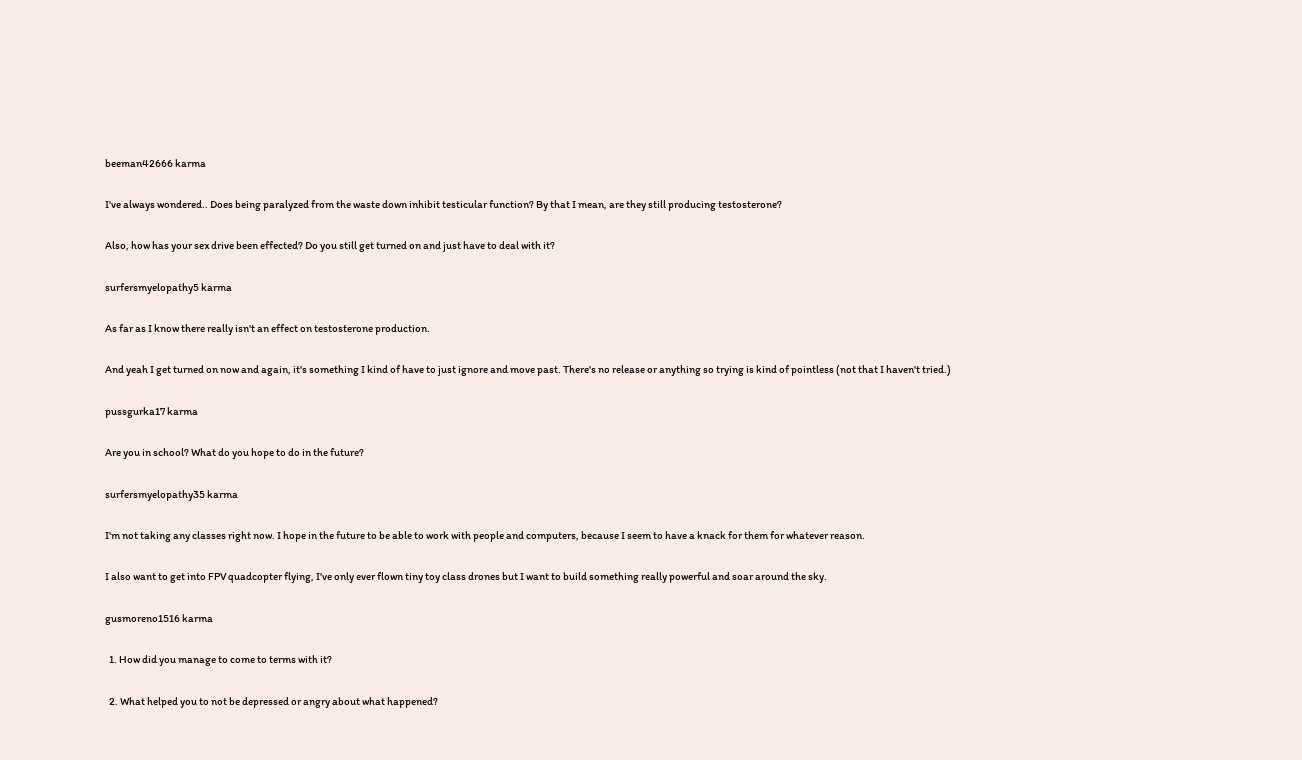beeman42666 karma

I've always wondered.. Does being paralyzed from the waste down inhibit testicular function? By that I mean, are they still producing testosterone?

Also, how has your sex drive been effected? Do you still get turned on and just have to deal with it?

surfersmyelopathy5 karma

As far as I know there really isn't an effect on testosterone production.

And yeah I get turned on now and again, it's something I kind of have to just ignore and move past. There's no release or anything so trying is kind of pointless (not that I haven't tried.)

pussgurka17 karma

Are you in school? What do you hope to do in the future?

surfersmyelopathy35 karma

I'm not taking any classes right now. I hope in the future to be able to work with people and computers, because I seem to have a knack for them for whatever reason.

I also want to get into FPV quadcopter flying, I've only ever flown tiny toy class drones but I want to build something really powerful and soar around the sky.

gusmoreno1516 karma

  1. How did you manage to come to terms with it?

  2. What helped you to not be depressed or angry about what happened?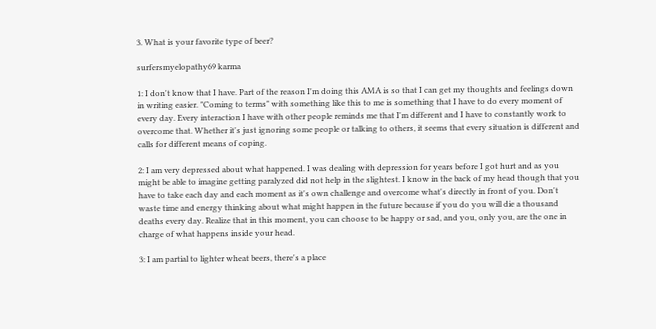3. What is your favorite type of beer?

surfersmyelopathy69 karma

1: I don't know that I have. Part of the reason I'm doing this AMA is so that I can get my thoughts and feelings down in writing easier. "Coming to terms" with something like this to me is something that I have to do every moment of every day. Every interaction I have with other people reminds me that I'm different and I have to constantly work to overcome that. Whether it's just ignoring some people or talking to others, it seems that every situation is different and calls for different means of coping.

2: I am very depressed about what happened. I was dealing with depression for years before I got hurt and as you might be able to imagine getting paralyzed did not help in the slightest. I know in the back of my head though that you have to take each day and each moment as it's own challenge and overcome what's directly in front of you. Don't waste time and energy thinking about what might happen in the future because if you do you will die a thousand deaths every day. Realize that in this moment, you can choose to be happy or sad, and you, only you, are the one in charge of what happens inside your head.

3: I am partial to lighter wheat beers, there's a place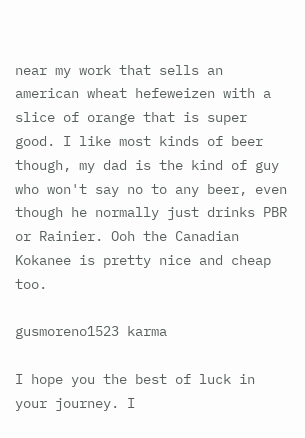near my work that sells an american wheat hefeweizen with a slice of orange that is super good. I like most kinds of beer though, my dad is the kind of guy who won't say no to any beer, even though he normally just drinks PBR or Rainier. Ooh the Canadian Kokanee is pretty nice and cheap too.

gusmoreno1523 karma

I hope you the best of luck in your journey. I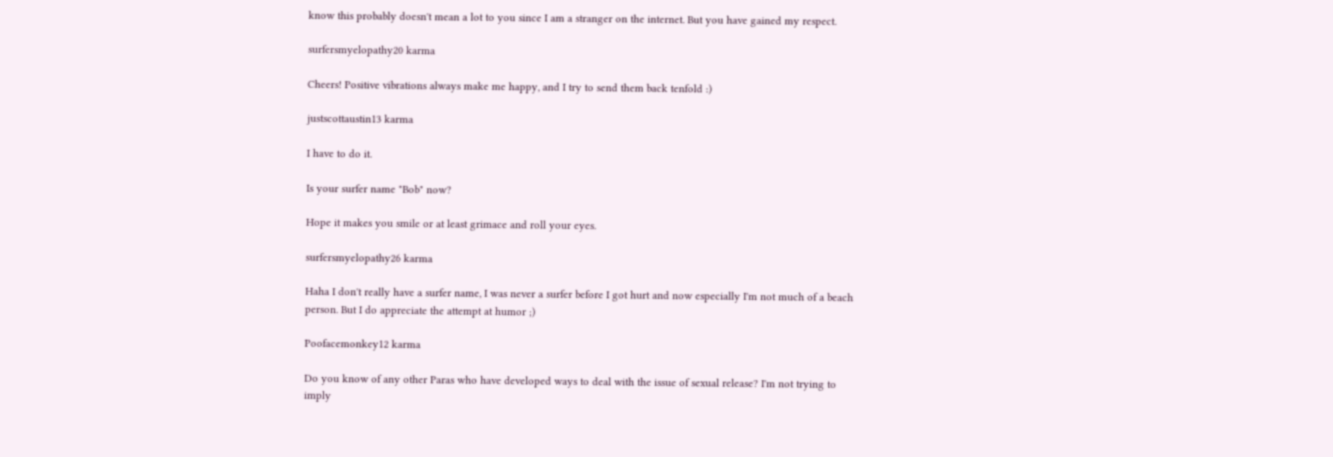know this probably doesn't mean a lot to you since I am a stranger on the internet. But you have gained my respect.

surfersmyelopathy20 karma

Cheers! Positive vibrations always make me happy, and I try to send them back tenfold :)

justscottaustin13 karma

I have to do it.

Is your surfer name "Bob" now?

Hope it makes you smile or at least grimace and roll your eyes.

surfersmyelopathy26 karma

Haha I don't really have a surfer name, I was never a surfer before I got hurt and now especially I'm not much of a beach person. But I do appreciate the attempt at humor ;)

Poofacemonkey12 karma

Do you know of any other Paras who have developed ways to deal with the issue of sexual release? I'm not trying to imply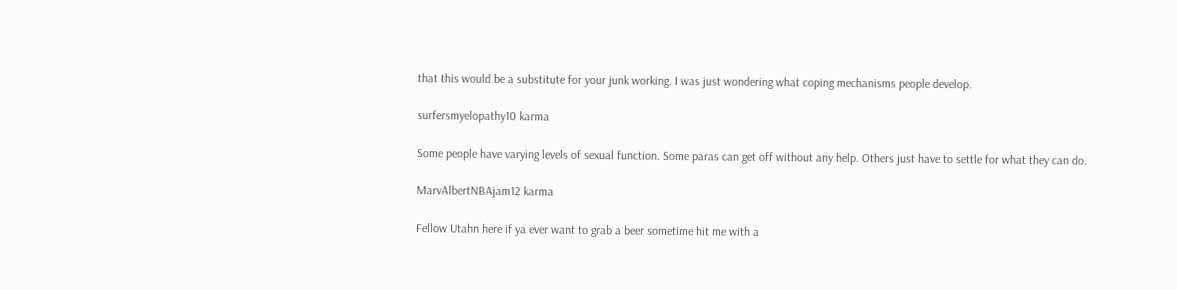that this would be a substitute for your junk working. I was just wondering what coping mechanisms people develop.

surfersmyelopathy10 karma

Some people have varying levels of sexual function. Some paras can get off without any help. Others just have to settle for what they can do.

MarvAlbertNBAjam12 karma

Fellow Utahn here if ya ever want to grab a beer sometime hit me with a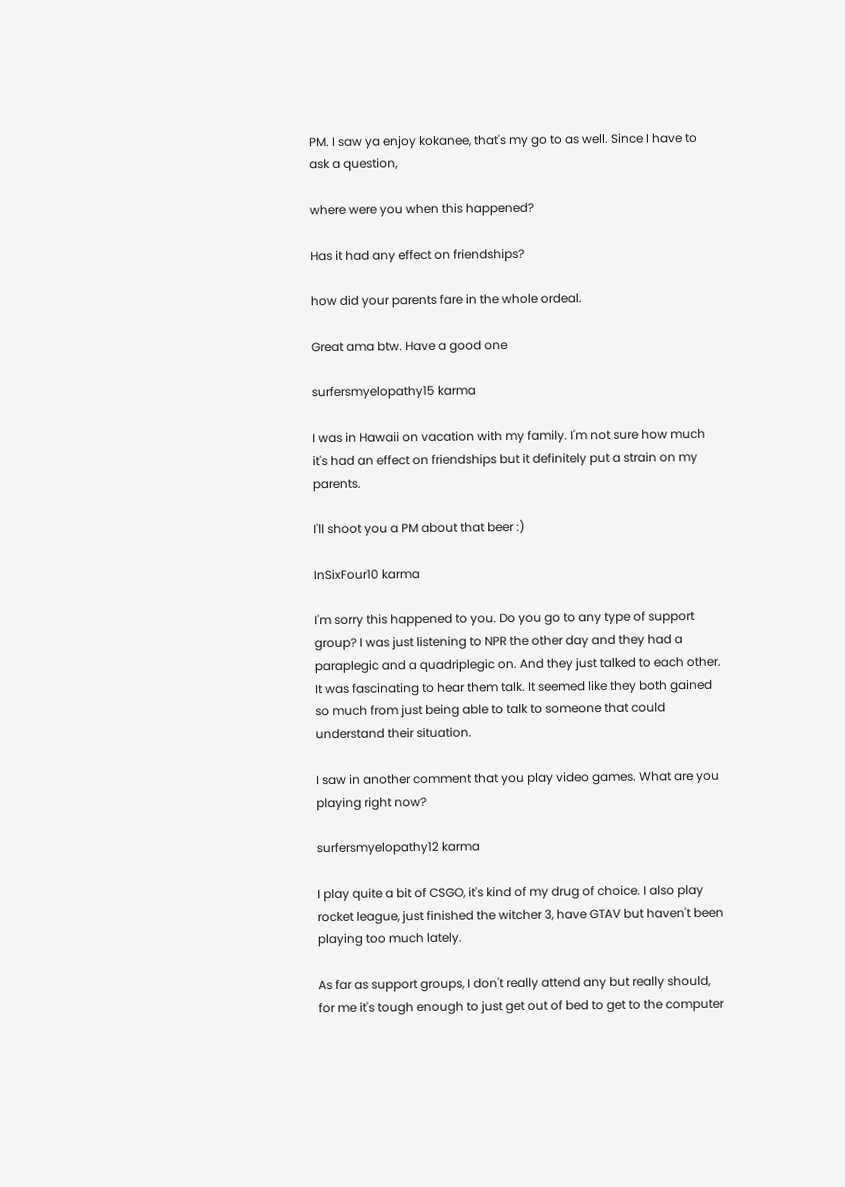PM. I saw ya enjoy kokanee, that's my go to as well. Since I have to ask a question,

where were you when this happened?

Has it had any effect on friendships?

how did your parents fare in the whole ordeal.

Great ama btw. Have a good one

surfersmyelopathy15 karma

I was in Hawaii on vacation with my family. I'm not sure how much it's had an effect on friendships but it definitely put a strain on my parents.

I'll shoot you a PM about that beer :)

InSixFour10 karma

I'm sorry this happened to you. Do you go to any type of support group? I was just listening to NPR the other day and they had a paraplegic and a quadriplegic on. And they just talked to each other. It was fascinating to hear them talk. It seemed like they both gained so much from just being able to talk to someone that could understand their situation.

I saw in another comment that you play video games. What are you playing right now?

surfersmyelopathy12 karma

I play quite a bit of CSGO, it's kind of my drug of choice. I also play rocket league, just finished the witcher 3, have GTAV but haven't been playing too much lately.

As far as support groups, I don't really attend any but really should, for me it's tough enough to just get out of bed to get to the computer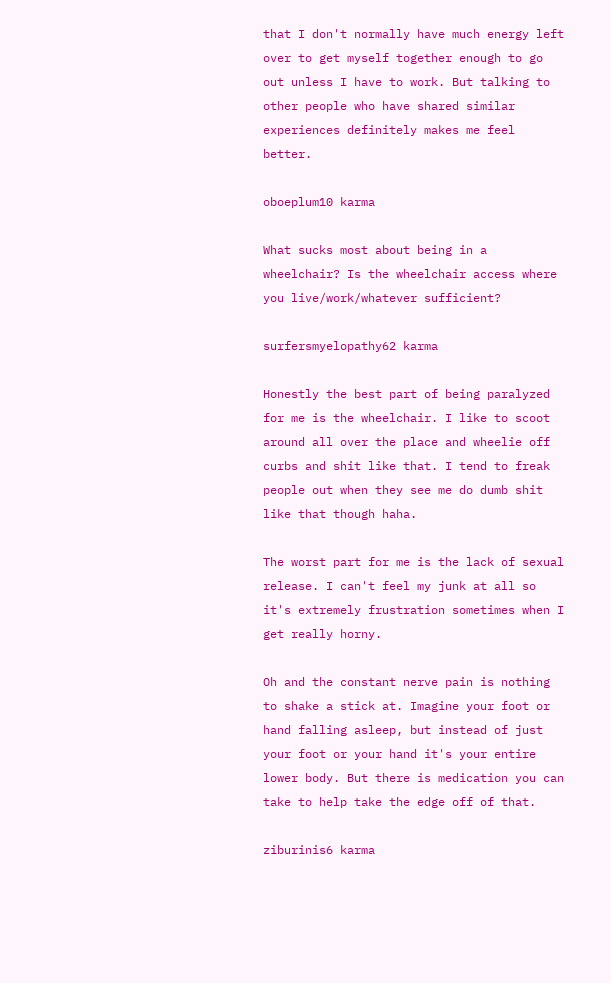that I don't normally have much energy left over to get myself together enough to go out unless I have to work. But talking to other people who have shared similar experiences definitely makes me feel better.

oboeplum10 karma

What sucks most about being in a wheelchair? Is the wheelchair access where you live/work/whatever sufficient?

surfersmyelopathy62 karma

Honestly the best part of being paralyzed for me is the wheelchair. I like to scoot around all over the place and wheelie off curbs and shit like that. I tend to freak people out when they see me do dumb shit like that though haha.

The worst part for me is the lack of sexual release. I can't feel my junk at all so it's extremely frustration sometimes when I get really horny.

Oh and the constant nerve pain is nothing to shake a stick at. Imagine your foot or hand falling asleep, but instead of just your foot or your hand it's your entire lower body. But there is medication you can take to help take the edge off of that.

ziburinis6 karma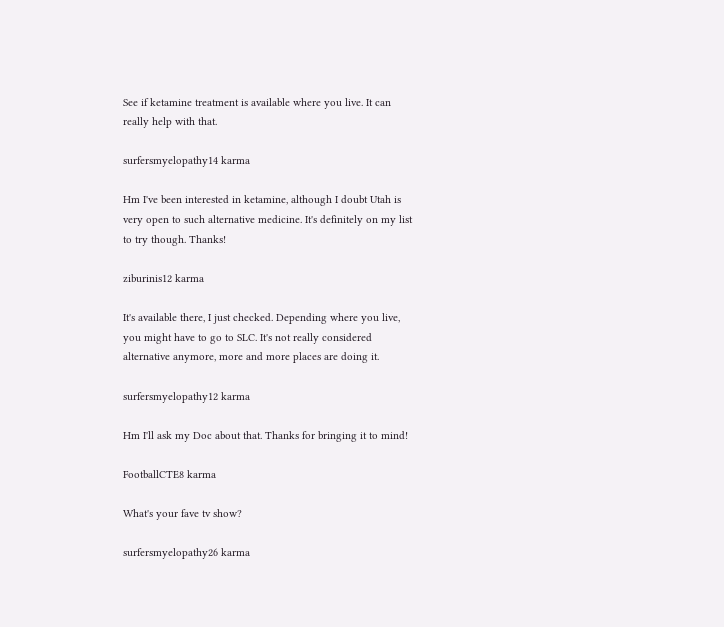See if ketamine treatment is available where you live. It can really help with that.

surfersmyelopathy14 karma

Hm I've been interested in ketamine, although I doubt Utah is very open to such alternative medicine. It's definitely on my list to try though. Thanks!

ziburinis12 karma

It's available there, I just checked. Depending where you live, you might have to go to SLC. It's not really considered alternative anymore, more and more places are doing it.

surfersmyelopathy12 karma

Hm I'll ask my Doc about that. Thanks for bringing it to mind!

FootballCTE8 karma

What's your fave tv show?

surfersmyelopathy26 karma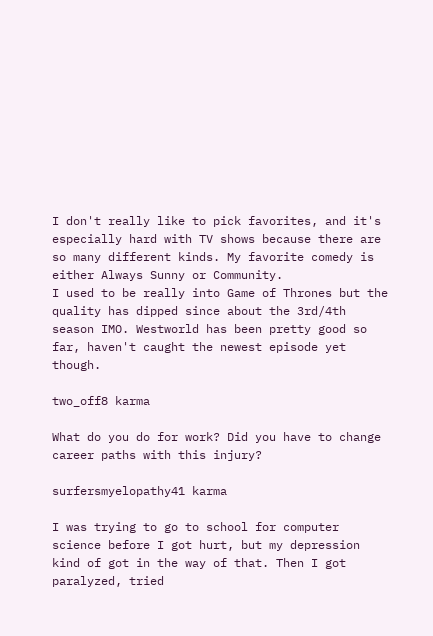I don't really like to pick favorites, and it's especially hard with TV shows because there are so many different kinds. My favorite comedy is either Always Sunny or Community.
I used to be really into Game of Thrones but the quality has dipped since about the 3rd/4th season IMO. Westworld has been pretty good so far, haven't caught the newest episode yet though.

two_off8 karma

What do you do for work? Did you have to change career paths with this injury?

surfersmyelopathy41 karma

I was trying to go to school for computer science before I got hurt, but my depression kind of got in the way of that. Then I got paralyzed, tried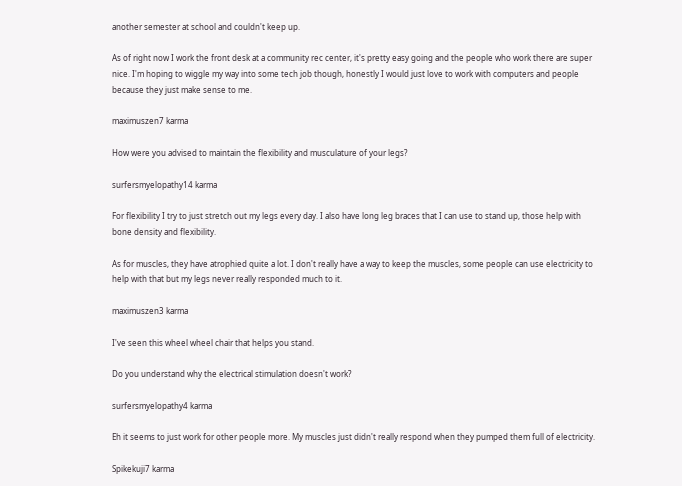another semester at school and couldn't keep up.

As of right now I work the front desk at a community rec center, it's pretty easy going and the people who work there are super nice. I'm hoping to wiggle my way into some tech job though, honestly I would just love to work with computers and people because they just make sense to me.

maximuszen7 karma

How were you advised to maintain the flexibility and musculature of your legs?

surfersmyelopathy14 karma

For flexibility I try to just stretch out my legs every day. I also have long leg braces that I can use to stand up, those help with bone density and flexibility.

As for muscles, they have atrophied quite a lot. I don't really have a way to keep the muscles, some people can use electricity to help with that but my legs never really responded much to it.

maximuszen3 karma

I've seen this wheel wheel chair that helps you stand.

Do you understand why the electrical stimulation doesn't work?

surfersmyelopathy4 karma

Eh it seems to just work for other people more. My muscles just didn't really respond when they pumped them full of electricity.

Spikekuji7 karma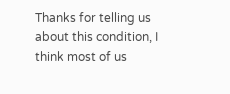Thanks for telling us about this condition, I think most of us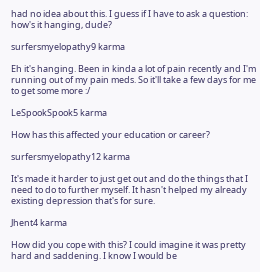had no idea about this. I guess if I have to ask a question: how's it hanging, dude?

surfersmyelopathy9 karma

Eh it's hanging. Been in kinda a lot of pain recently and I'm running out of my pain meds. So it'll take a few days for me to get some more :/

LeSpookSpook5 karma

How has this affected your education or career?

surfersmyelopathy12 karma

It's made it harder to just get out and do the things that I need to do to further myself. It hasn't helped my already existing depression that's for sure.

Jhent4 karma

How did you cope with this? I could imagine it was pretty hard and saddening. I know I would be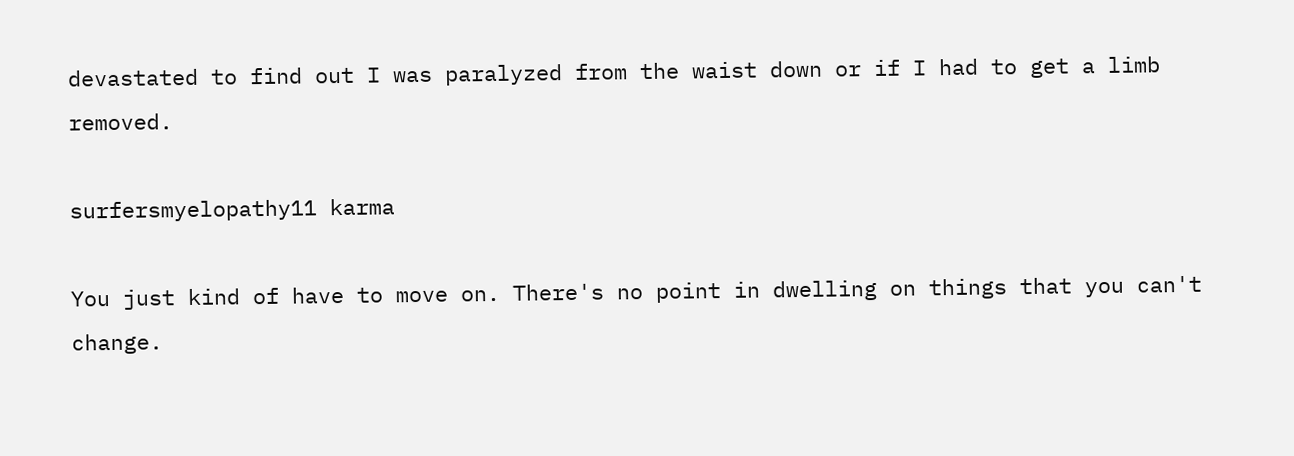devastated to find out I was paralyzed from the waist down or if I had to get a limb removed.

surfersmyelopathy11 karma

You just kind of have to move on. There's no point in dwelling on things that you can't change.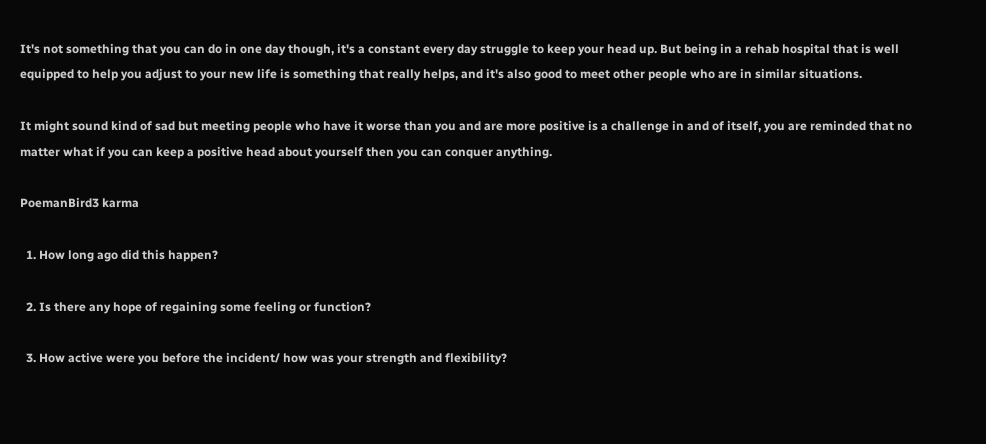It's not something that you can do in one day though, it's a constant every day struggle to keep your head up. But being in a rehab hospital that is well equipped to help you adjust to your new life is something that really helps, and it's also good to meet other people who are in similar situations.

It might sound kind of sad but meeting people who have it worse than you and are more positive is a challenge in and of itself, you are reminded that no matter what if you can keep a positive head about yourself then you can conquer anything.

PoemanBird3 karma

  1. How long ago did this happen?

  2. Is there any hope of regaining some feeling or function?

  3. How active were you before the incident/ how was your strength and flexibility?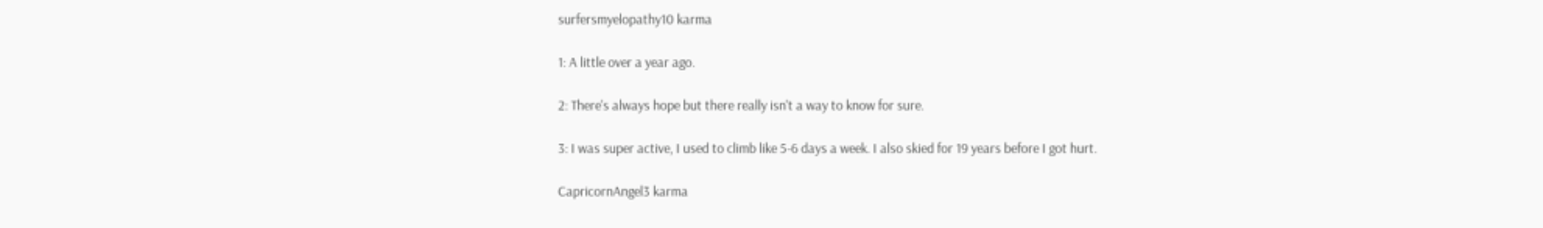surfersmyelopathy10 karma

1: A little over a year ago.

2: There's always hope but there really isn't a way to know for sure.

3: I was super active, I used to climb like 5-6 days a week. I also skied for 19 years before I got hurt.

CapricornAngel3 karma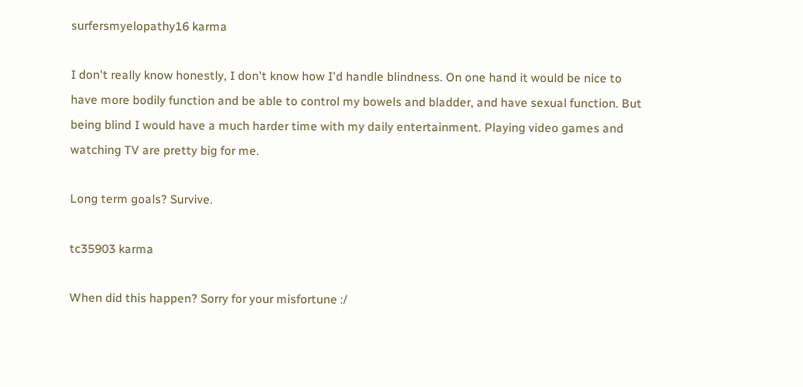surfersmyelopathy16 karma

I don't really know honestly, I don't know how I'd handle blindness. On one hand it would be nice to have more bodily function and be able to control my bowels and bladder, and have sexual function. But being blind I would have a much harder time with my daily entertainment. Playing video games and watching TV are pretty big for me.

Long term goals? Survive.

tc35903 karma

When did this happen? Sorry for your misfortune :/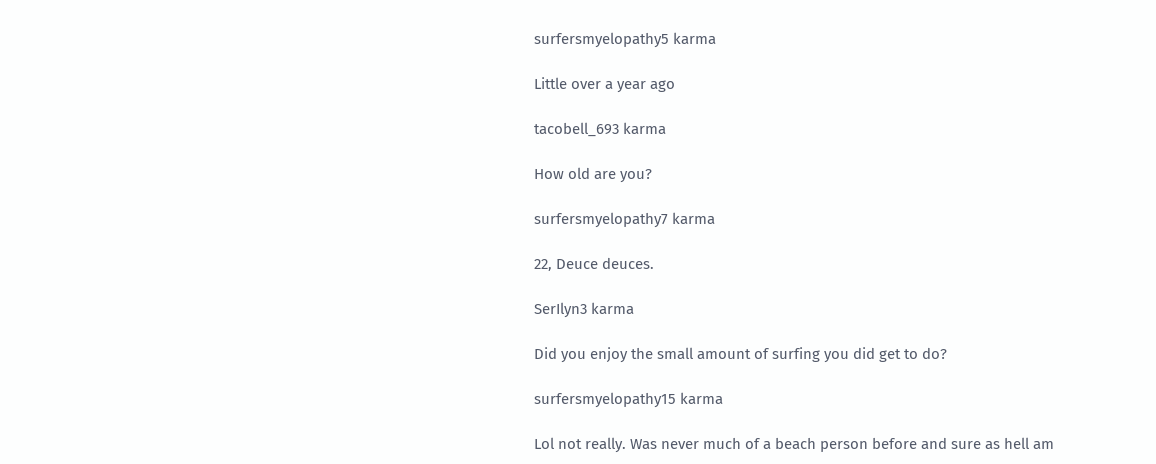surfersmyelopathy5 karma

Little over a year ago

tacobell_693 karma

How old are you?

surfersmyelopathy7 karma

22, Deuce deuces.

SerIlyn3 karma

Did you enjoy the small amount of surfing you did get to do?

surfersmyelopathy15 karma

Lol not really. Was never much of a beach person before and sure as hell am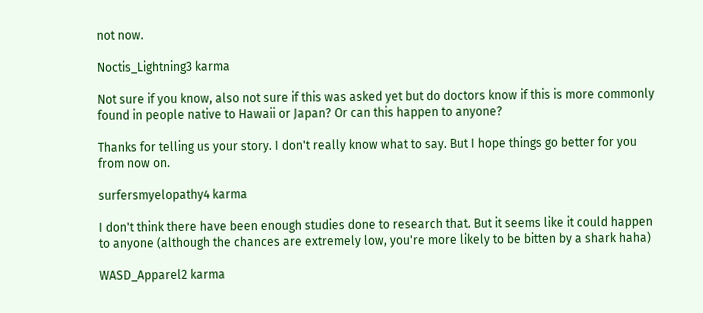not now.

Noctis_Lightning3 karma

Not sure if you know, also not sure if this was asked yet but do doctors know if this is more commonly found in people native to Hawaii or Japan? Or can this happen to anyone?

Thanks for telling us your story. I don't really know what to say. But I hope things go better for you from now on.

surfersmyelopathy4 karma

I don't think there have been enough studies done to research that. But it seems like it could happen to anyone (although the chances are extremely low, you're more likely to be bitten by a shark haha)

WASD_Apparel2 karma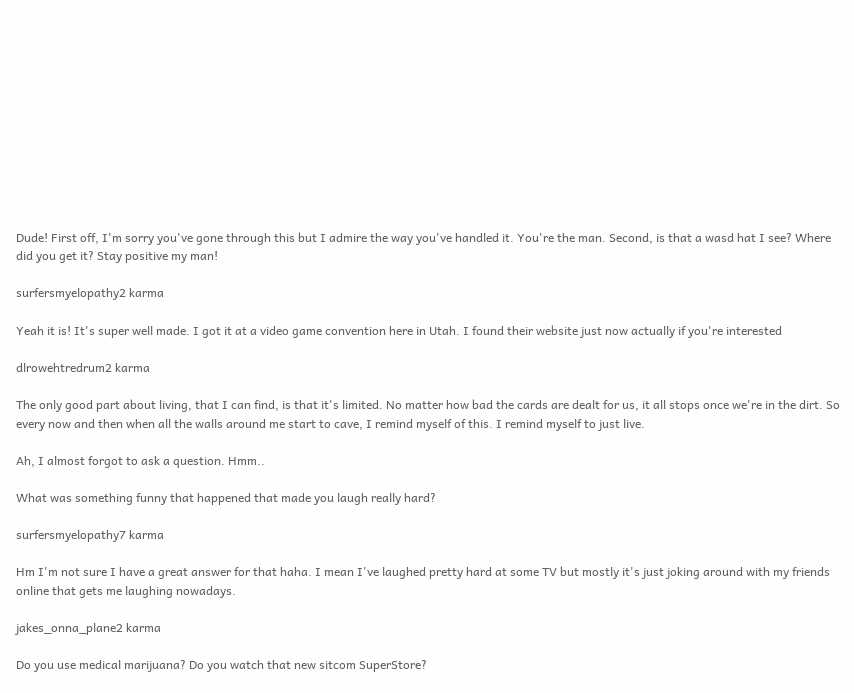Dude! First off, I'm sorry you've gone through this but I admire the way you've handled it. You're the man. Second, is that a wasd hat I see? Where did you get it? Stay positive my man!

surfersmyelopathy2 karma

Yeah it is! It's super well made. I got it at a video game convention here in Utah. I found their website just now actually if you're interested

dlrowehtredrum2 karma

The only good part about living, that I can find, is that it's limited. No matter how bad the cards are dealt for us, it all stops once we're in the dirt. So every now and then when all the walls around me start to cave, I remind myself of this. I remind myself to just live.

Ah, I almost forgot to ask a question. Hmm..

What was something funny that happened that made you laugh really hard?

surfersmyelopathy7 karma

Hm I'm not sure I have a great answer for that haha. I mean I've laughed pretty hard at some TV but mostly it's just joking around with my friends online that gets me laughing nowadays.

jakes_onna_plane2 karma

Do you use medical marijuana? Do you watch that new sitcom SuperStore?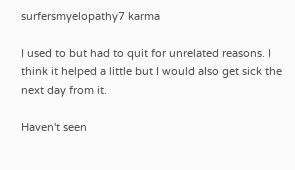surfersmyelopathy7 karma

I used to but had to quit for unrelated reasons. I think it helped a little but I would also get sick the next day from it.

Haven't seen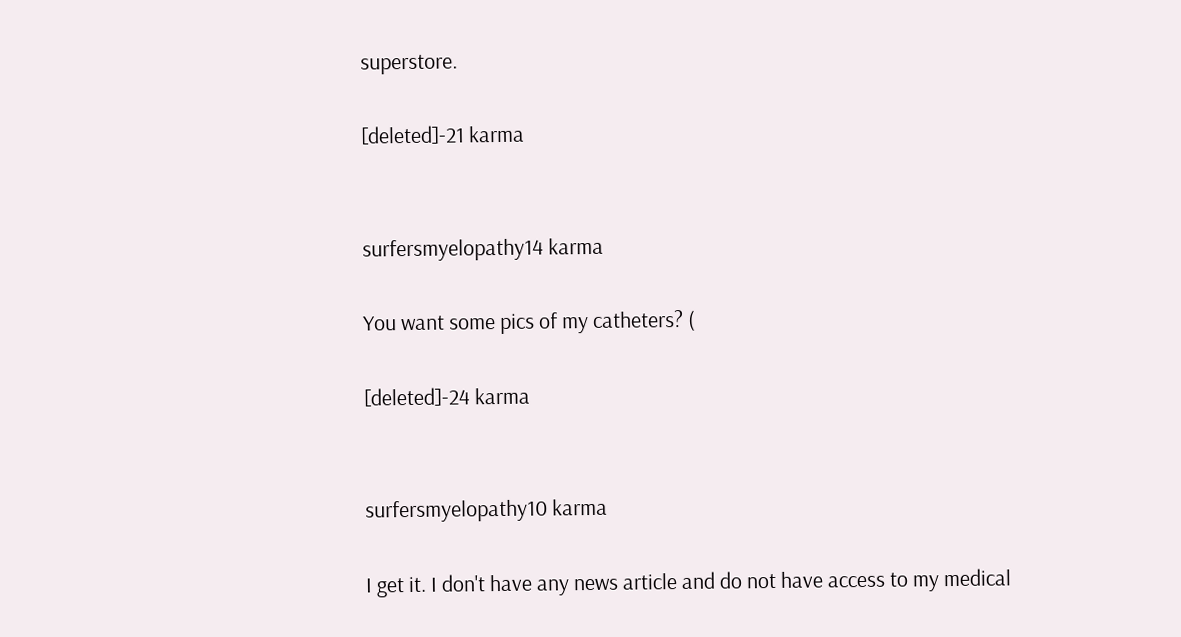superstore.

[deleted]-21 karma


surfersmyelopathy14 karma

You want some pics of my catheters? (

[deleted]-24 karma


surfersmyelopathy10 karma

I get it. I don't have any news article and do not have access to my medical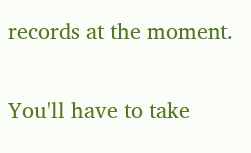records at the moment.

You'll have to take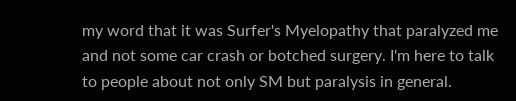my word that it was Surfer's Myelopathy that paralyzed me and not some car crash or botched surgery. I'm here to talk to people about not only SM but paralysis in general.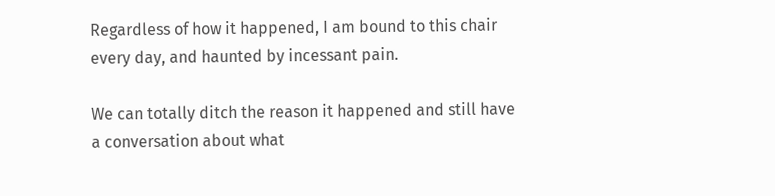Regardless of how it happened, I am bound to this chair every day, and haunted by incessant pain.

We can totally ditch the reason it happened and still have a conversation about what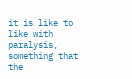it is like to like with paralysis, something that the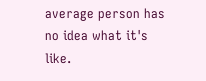average person has no idea what it's like.